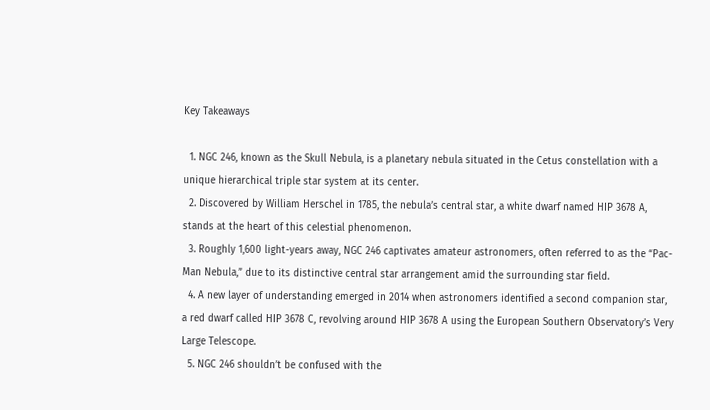Key Takeaways

  1. NGC 246, known as the Skull Nebula, is a planetary nebula situated in the Cetus constellation with a unique hierarchical triple star system at its center.
  2. Discovered by William Herschel in 1785, the nebula’s central star, a white dwarf named HIP 3678 A, stands at the heart of this celestial phenomenon.
  3. Roughly 1,600 light-years away, NGC 246 captivates amateur astronomers, often referred to as the “Pac-Man Nebula,” due to its distinctive central star arrangement amid the surrounding star field.
  4. A new layer of understanding emerged in 2014 when astronomers identified a second companion star, a red dwarf called HIP 3678 C, revolving around HIP 3678 A using the European Southern Observatory’s Very Large Telescope.
  5. NGC 246 shouldn’t be confused with the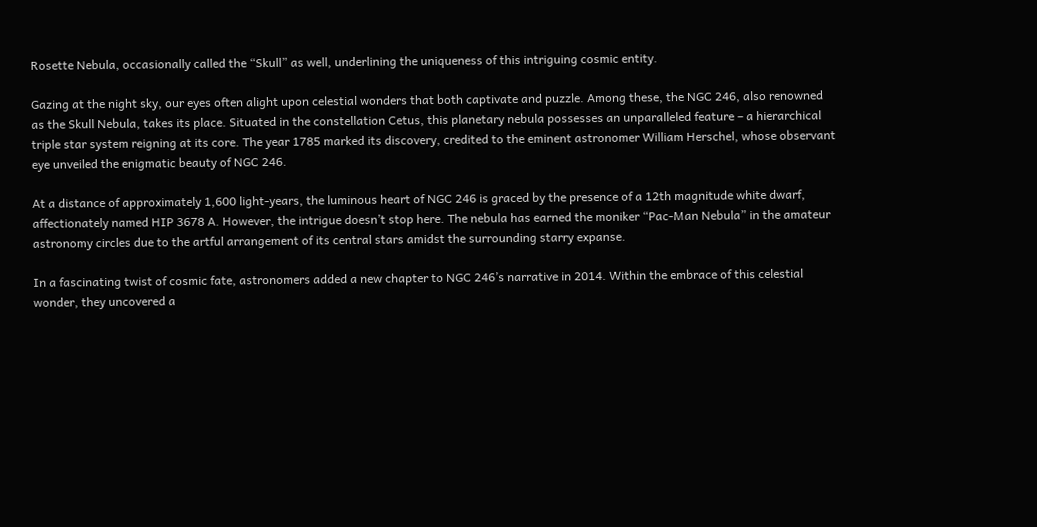Rosette Nebula, occasionally called the “Skull” as well, underlining the uniqueness of this intriguing cosmic entity.

Gazing at the night sky, our eyes often alight upon celestial wonders that both captivate and puzzle. Among these, the NGC 246, also renowned as the Skull Nebula, takes its place. Situated in the constellation Cetus, this planetary nebula possesses an unparalleled feature – a hierarchical triple star system reigning at its core. The year 1785 marked its discovery, credited to the eminent astronomer William Herschel, whose observant eye unveiled the enigmatic beauty of NGC 246.

At a distance of approximately 1,600 light-years, the luminous heart of NGC 246 is graced by the presence of a 12th magnitude white dwarf, affectionately named HIP 3678 A. However, the intrigue doesn’t stop here. The nebula has earned the moniker “Pac-Man Nebula” in the amateur astronomy circles due to the artful arrangement of its central stars amidst the surrounding starry expanse.

In a fascinating twist of cosmic fate, astronomers added a new chapter to NGC 246’s narrative in 2014. Within the embrace of this celestial wonder, they uncovered a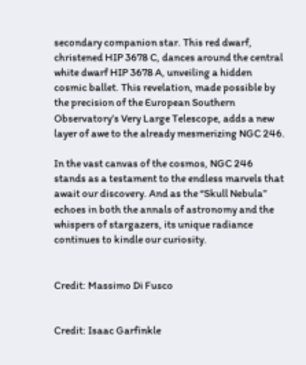secondary companion star. This red dwarf, christened HIP 3678 C, dances around the central white dwarf HIP 3678 A, unveiling a hidden cosmic ballet. This revelation, made possible by the precision of the European Southern Observatory’s Very Large Telescope, adds a new layer of awe to the already mesmerizing NGC 246.

In the vast canvas of the cosmos, NGC 246 stands as a testament to the endless marvels that await our discovery. And as the “Skull Nebula” echoes in both the annals of astronomy and the whispers of stargazers, its unique radiance continues to kindle our curiosity.


Credit: Massimo Di Fusco


Credit: Isaac Garfinkle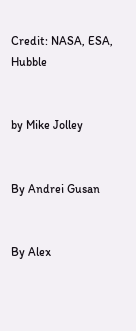Credit: NASA, ESA, Hubble


by Mike Jolley


By Andrei Gusan


By Alex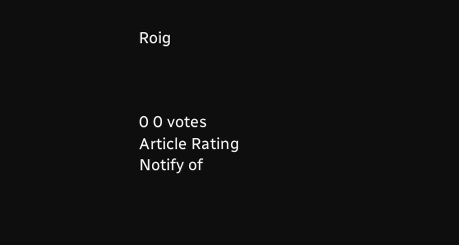Roig



0 0 votes
Article Rating
Notify of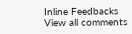Inline Feedbacks
View all comments